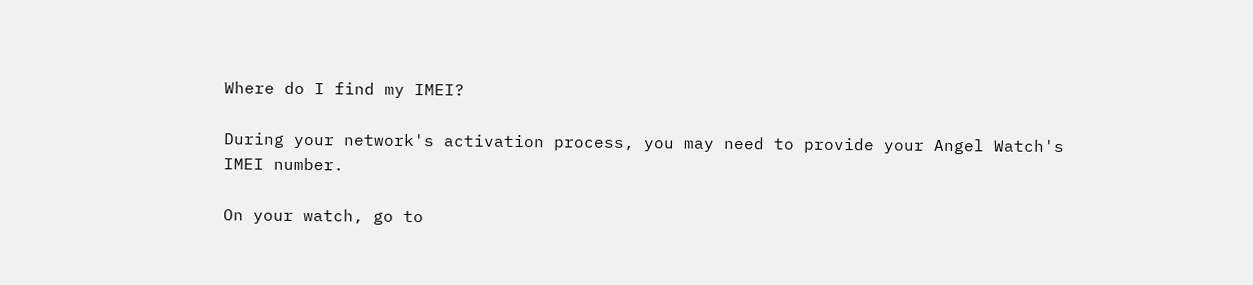Where do I find my IMEI?

During your network's activation process, you may need to provide your Angel Watch's IMEI number.

On your watch, go to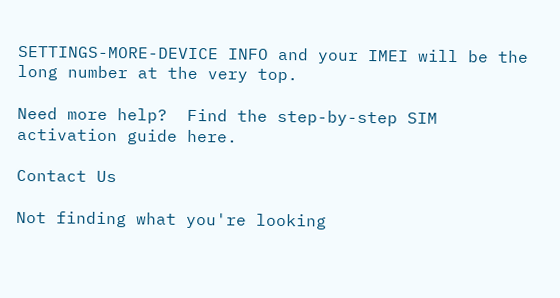SETTINGS-MORE-DEVICE INFO and your IMEI will be the long number at the very top.

Need more help?  Find the step-by-step SIM activation guide here.

Contact Us

Not finding what you're looking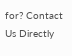for? Contact Us Directly